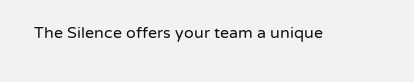The Silence offers your team a unique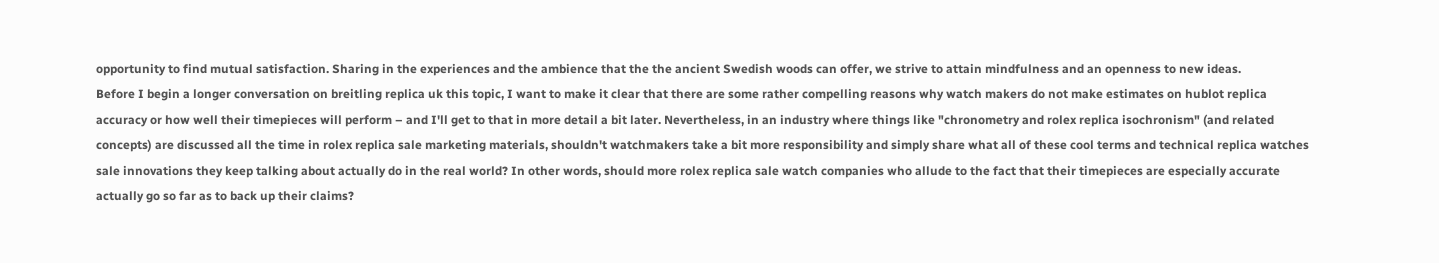opportunity to find mutual satisfaction. Sharing in the experiences and the ambience that the the ancient Swedish woods can offer, we strive to attain mindfulness and an openness to new ideas.
Before I begin a longer conversation on breitling replica uk this topic, I want to make it clear that there are some rather compelling reasons why watch makers do not make estimates on hublot replica accuracy or how well their timepieces will perform – and I'll get to that in more detail a bit later. Nevertheless, in an industry where things like "chronometry and rolex replica isochronism" (and related concepts) are discussed all the time in rolex replica sale marketing materials, shouldn't watchmakers take a bit more responsibility and simply share what all of these cool terms and technical replica watches sale innovations they keep talking about actually do in the real world? In other words, should more rolex replica sale watch companies who allude to the fact that their timepieces are especially accurate actually go so far as to back up their claims?